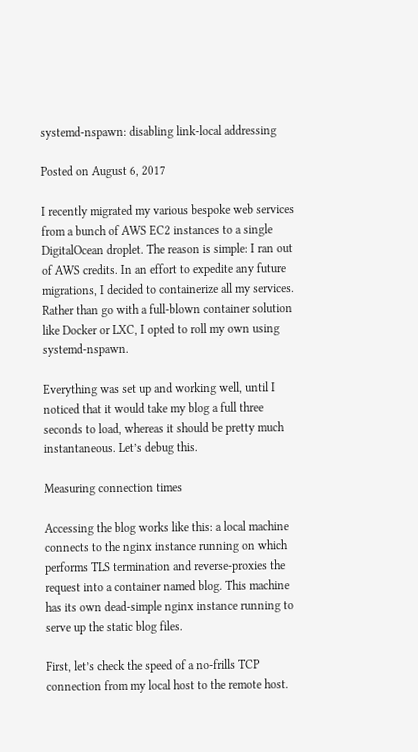systemd-nspawn: disabling link-local addressing

Posted on August 6, 2017

I recently migrated my various bespoke web services from a bunch of AWS EC2 instances to a single DigitalOcean droplet. The reason is simple: I ran out of AWS credits. In an effort to expedite any future migrations, I decided to containerize all my services. Rather than go with a full-blown container solution like Docker or LXC, I opted to roll my own using systemd-nspawn.

Everything was set up and working well, until I noticed that it would take my blog a full three seconds to load, whereas it should be pretty much instantaneous. Let’s debug this.

Measuring connection times

Accessing the blog works like this: a local machine connects to the nginx instance running on which performs TLS termination and reverse-proxies the request into a container named blog. This machine has its own dead-simple nginx instance running to serve up the static blog files.

First, let’s check the speed of a no-frills TCP connection from my local host to the remote host.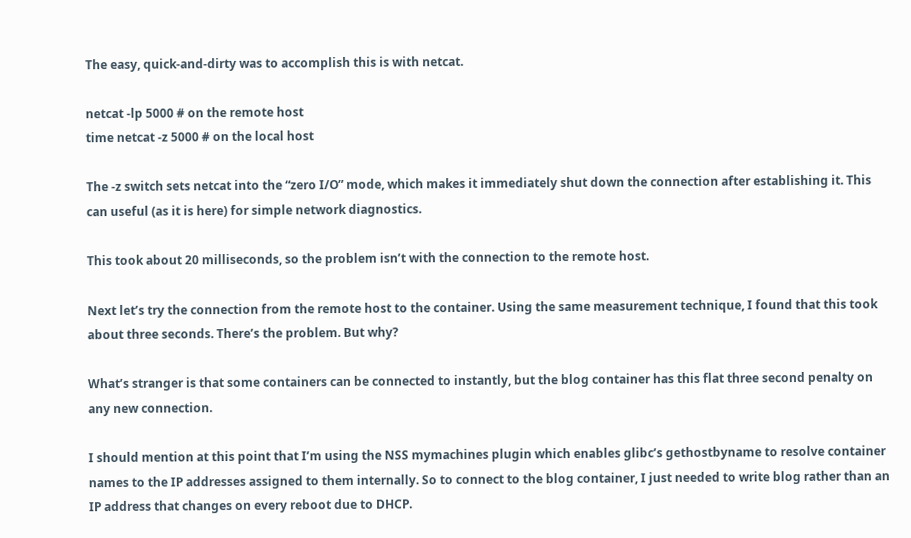The easy, quick-and-dirty was to accomplish this is with netcat.

netcat -lp 5000 # on the remote host
time netcat -z 5000 # on the local host

The -z switch sets netcat into the “zero I/O” mode, which makes it immediately shut down the connection after establishing it. This can useful (as it is here) for simple network diagnostics.

This took about 20 milliseconds, so the problem isn’t with the connection to the remote host.

Next let’s try the connection from the remote host to the container. Using the same measurement technique, I found that this took about three seconds. There’s the problem. But why?

What’s stranger is that some containers can be connected to instantly, but the blog container has this flat three second penalty on any new connection.

I should mention at this point that I’m using the NSS mymachines plugin which enables glibc’s gethostbyname to resolve container names to the IP addresses assigned to them internally. So to connect to the blog container, I just needed to write blog rather than an IP address that changes on every reboot due to DHCP.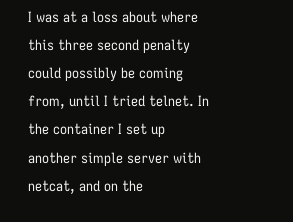I was at a loss about where this three second penalty could possibly be coming from, until I tried telnet. In the container I set up another simple server with netcat, and on the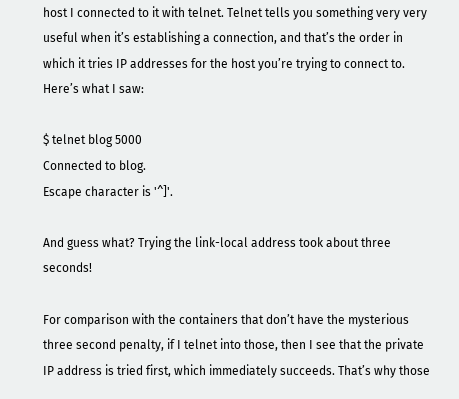host I connected to it with telnet. Telnet tells you something very very useful when it’s establishing a connection, and that’s the order in which it tries IP addresses for the host you’re trying to connect to. Here’s what I saw:

$ telnet blog 5000
Connected to blog.
Escape character is '^]'.

And guess what? Trying the link-local address took about three seconds!

For comparison with the containers that don’t have the mysterious three second penalty, if I telnet into those, then I see that the private IP address is tried first, which immediately succeeds. That’s why those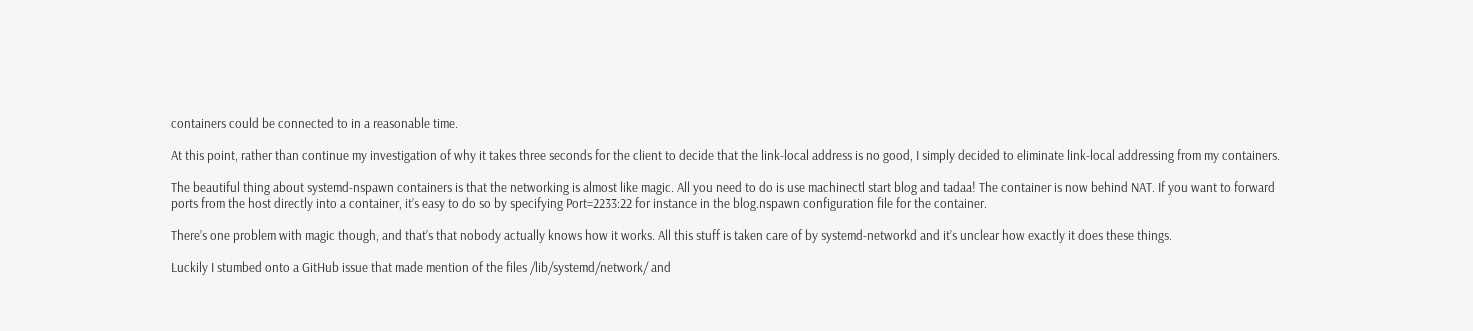containers could be connected to in a reasonable time.

At this point, rather than continue my investigation of why it takes three seconds for the client to decide that the link-local address is no good, I simply decided to eliminate link-local addressing from my containers.

The beautiful thing about systemd-nspawn containers is that the networking is almost like magic. All you need to do is use machinectl start blog and tadaa! The container is now behind NAT. If you want to forward ports from the host directly into a container, it’s easy to do so by specifying Port=2233:22 for instance in the blog.nspawn configuration file for the container.

There’s one problem with magic though, and that’s that nobody actually knows how it works. All this stuff is taken care of by systemd-networkd and it’s unclear how exactly it does these things.

Luckily I stumbed onto a GitHub issue that made mention of the files /lib/systemd/network/ and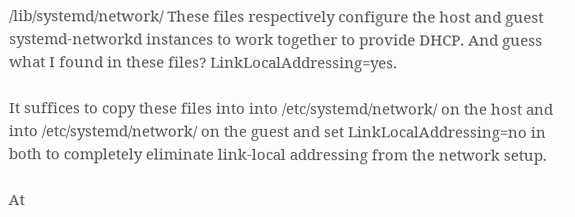/lib/systemd/network/ These files respectively configure the host and guest systemd-networkd instances to work together to provide DHCP. And guess what I found in these files? LinkLocalAddressing=yes.

It suffices to copy these files into into /etc/systemd/network/ on the host and into /etc/systemd/network/ on the guest and set LinkLocalAddressing=no in both to completely eliminate link-local addressing from the network setup.

At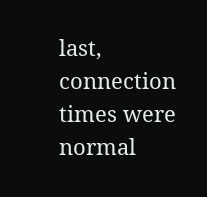last, connection times were normal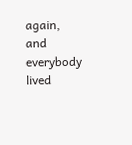again, and everybody lived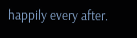happily every after.